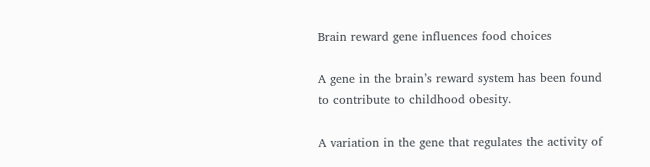Brain reward gene influences food choices

A gene in the brain’s reward system has been found to contribute to childhood obesity.

A variation in the gene that regulates the activity of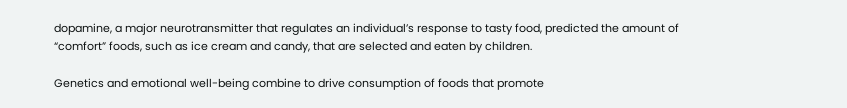dopamine, a major neurotransmitter that regulates an individual’s response to tasty food, predicted the amount of “comfort” foods, such as ice cream and candy, that are selected and eaten by children.

Genetics and emotional well-being combine to drive consumption of foods that promote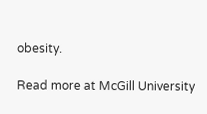obesity.

Read more at McGill University